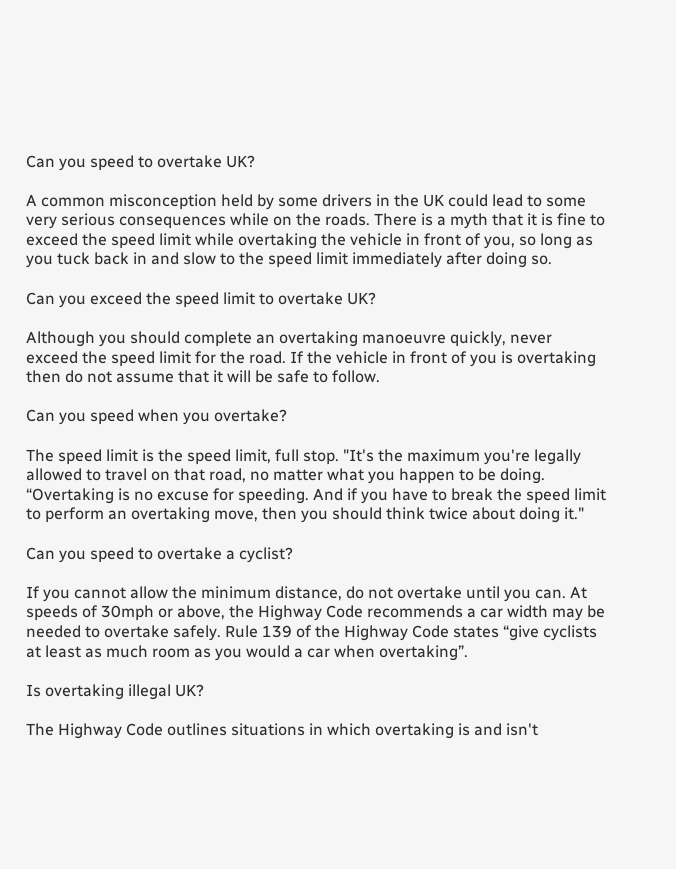Can you speed to overtake UK?

A common misconception held by some drivers in the UK could lead to some very serious consequences while on the roads. There is a myth that it is fine to exceed the speed limit while overtaking the vehicle in front of you, so long as you tuck back in and slow to the speed limit immediately after doing so.

Can you exceed the speed limit to overtake UK?

Although you should complete an overtaking manoeuvre quickly, never exceed the speed limit for the road. If the vehicle in front of you is overtaking then do not assume that it will be safe to follow.

Can you speed when you overtake?

The speed limit is the speed limit, full stop. "It's the maximum you're legally allowed to travel on that road, no matter what you happen to be doing. “Overtaking is no excuse for speeding. And if you have to break the speed limit to perform an overtaking move, then you should think twice about doing it."

Can you speed to overtake a cyclist?

If you cannot allow the minimum distance, do not overtake until you can. At speeds of 30mph or above, the Highway Code recommends a car width may be needed to overtake safely. Rule 139 of the Highway Code states “give cyclists at least as much room as you would a car when overtaking”.

Is overtaking illegal UK?

The Highway Code outlines situations in which overtaking is and isn't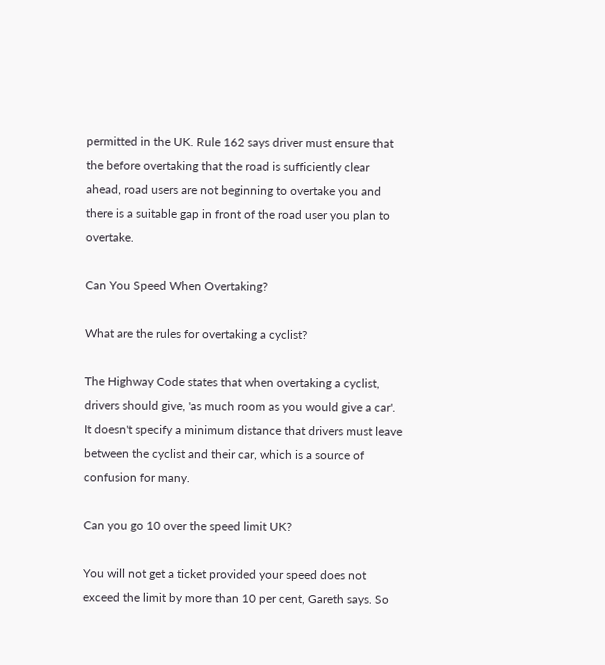permitted in the UK. Rule 162 says driver must ensure that the before overtaking that the road is sufficiently clear ahead, road users are not beginning to overtake you and there is a suitable gap in front of the road user you plan to overtake.

Can You Speed When Overtaking?

What are the rules for overtaking a cyclist?

The Highway Code states that when overtaking a cyclist, drivers should give, 'as much room as you would give a car'. It doesn't specify a minimum distance that drivers must leave between the cyclist and their car, which is a source of confusion for many.

Can you go 10 over the speed limit UK?

You will not get a ticket provided your speed does not exceed the limit by more than 10 per cent, Gareth says. So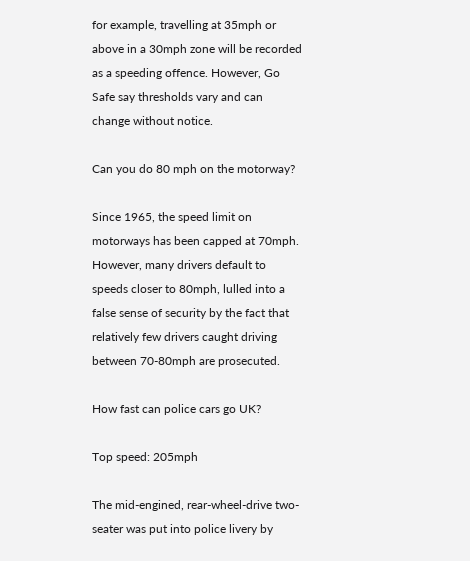for example, travelling at 35mph or above in a 30mph zone will be recorded as a speeding offence. However, Go Safe say thresholds vary and can change without notice.

Can you do 80 mph on the motorway?

Since 1965, the speed limit on motorways has been capped at 70mph. However, many drivers default to speeds closer to 80mph, lulled into a false sense of security by the fact that relatively few drivers caught driving between 70-80mph are prosecuted.

How fast can police cars go UK?

Top speed: 205mph

The mid-engined, rear-wheel-drive two-seater was put into police livery by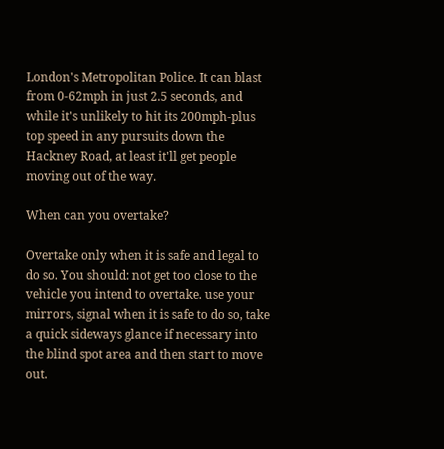London's Metropolitan Police. It can blast from 0-62mph in just 2.5 seconds, and while it's unlikely to hit its 200mph-plus top speed in any pursuits down the Hackney Road, at least it'll get people moving out of the way.

When can you overtake?

Overtake only when it is safe and legal to do so. You should: not get too close to the vehicle you intend to overtake. use your mirrors, signal when it is safe to do so, take a quick sideways glance if necessary into the blind spot area and then start to move out.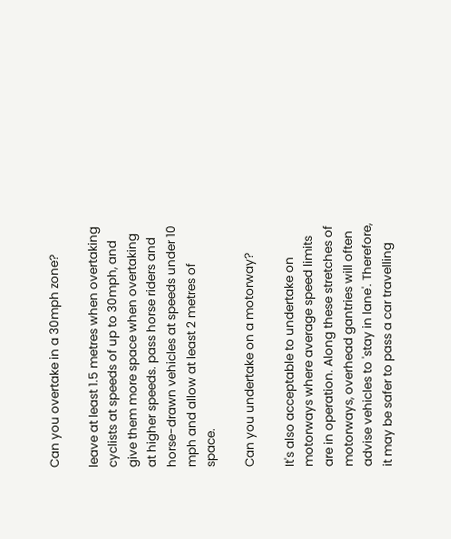Can you overtake in a 30mph zone?

leave at least 1.5 metres when overtaking cyclists at speeds of up to 30mph, and give them more space when overtaking at higher speeds. pass horse riders and horse-drawn vehicles at speeds under 10 mph and allow at least 2 metres of space.

Can you undertake on a motorway?

It's also acceptable to undertake on motorways where average speed limits are in operation. Along these stretches of motorways, overhead gantries will often advise vehicles to 'stay in lane'. Therefore, it may be safer to pass a car travelling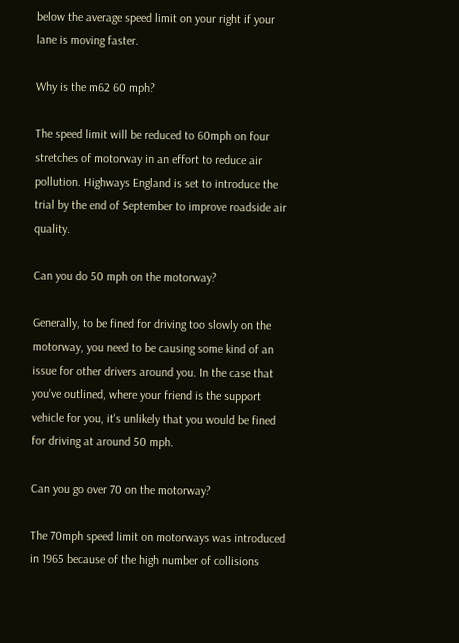below the average speed limit on your right if your lane is moving faster.

Why is the m62 60 mph?

The speed limit will be reduced to 60mph on four stretches of motorway in an effort to reduce air pollution. Highways England is set to introduce the trial by the end of September to improve roadside air quality.

Can you do 50 mph on the motorway?

Generally, to be fined for driving too slowly on the motorway, you need to be causing some kind of an issue for other drivers around you. In the case that you've outlined, where your friend is the support vehicle for you, it's unlikely that you would be fined for driving at around 50 mph.

Can you go over 70 on the motorway?

The 70mph speed limit on motorways was introduced in 1965 because of the high number of collisions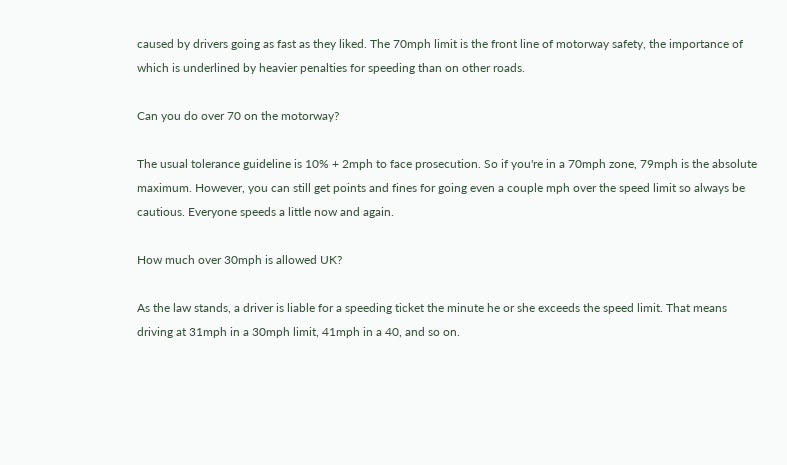caused by drivers going as fast as they liked. The 70mph limit is the front line of motorway safety, the importance of which is underlined by heavier penalties for speeding than on other roads.

Can you do over 70 on the motorway?

The usual tolerance guideline is 10% + 2mph to face prosecution. So if you're in a 70mph zone, 79mph is the absolute maximum. However, you can still get points and fines for going even a couple mph over the speed limit so always be cautious. Everyone speeds a little now and again.

How much over 30mph is allowed UK?

As the law stands, a driver is liable for a speeding ticket the minute he or she exceeds the speed limit. That means driving at 31mph in a 30mph limit, 41mph in a 40, and so on.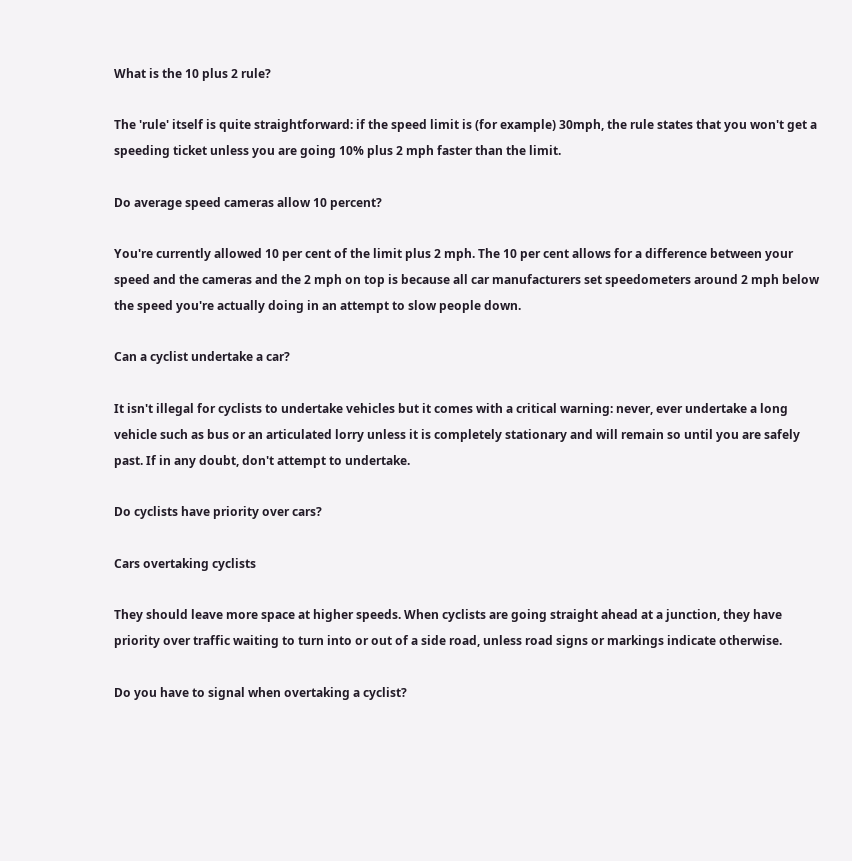What is the 10 plus 2 rule?

The 'rule' itself is quite straightforward: if the speed limit is (for example) 30mph, the rule states that you won't get a speeding ticket unless you are going 10% plus 2 mph faster than the limit.

Do average speed cameras allow 10 percent?

You're currently allowed 10 per cent of the limit plus 2 mph. The 10 per cent allows for a difference between your speed and the cameras and the 2 mph on top is because all car manufacturers set speedometers around 2 mph below the speed you're actually doing in an attempt to slow people down.

Can a cyclist undertake a car?

It isn't illegal for cyclists to undertake vehicles but it comes with a critical warning: never, ever undertake a long vehicle such as bus or an articulated lorry unless it is completely stationary and will remain so until you are safely past. If in any doubt, don't attempt to undertake.

Do cyclists have priority over cars?

Cars overtaking cyclists

They should leave more space at higher speeds. When cyclists are going straight ahead at a junction, they have priority over traffic waiting to turn into or out of a side road, unless road signs or markings indicate otherwise.

Do you have to signal when overtaking a cyclist?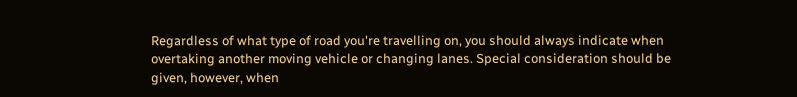Regardless of what type of road you're travelling on, you should always indicate when overtaking another moving vehicle or changing lanes. Special consideration should be given, however, when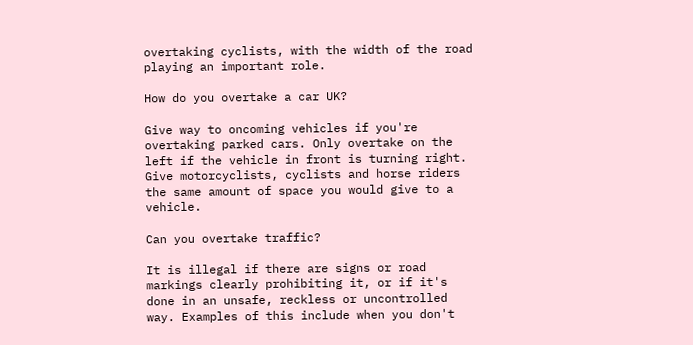overtaking cyclists, with the width of the road playing an important role.

How do you overtake a car UK?

Give way to oncoming vehicles if you're overtaking parked cars. Only overtake on the left if the vehicle in front is turning right. Give motorcyclists, cyclists and horse riders the same amount of space you would give to a vehicle.

Can you overtake traffic?

It is illegal if there are signs or road markings clearly prohibiting it, or if it's done in an unsafe, reckless or uncontrolled way. Examples of this include when you don't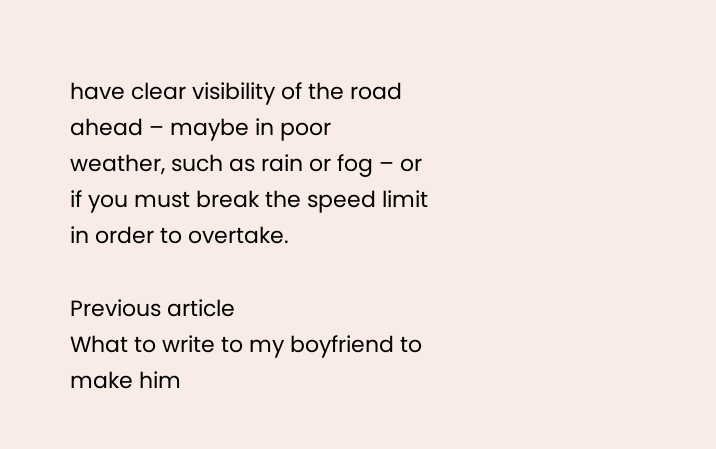have clear visibility of the road ahead – maybe in poor weather, such as rain or fog – or if you must break the speed limit in order to overtake.

Previous article
What to write to my boyfriend to make him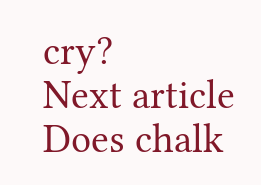cry?
Next article
Does chalk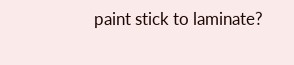paint stick to laminate?